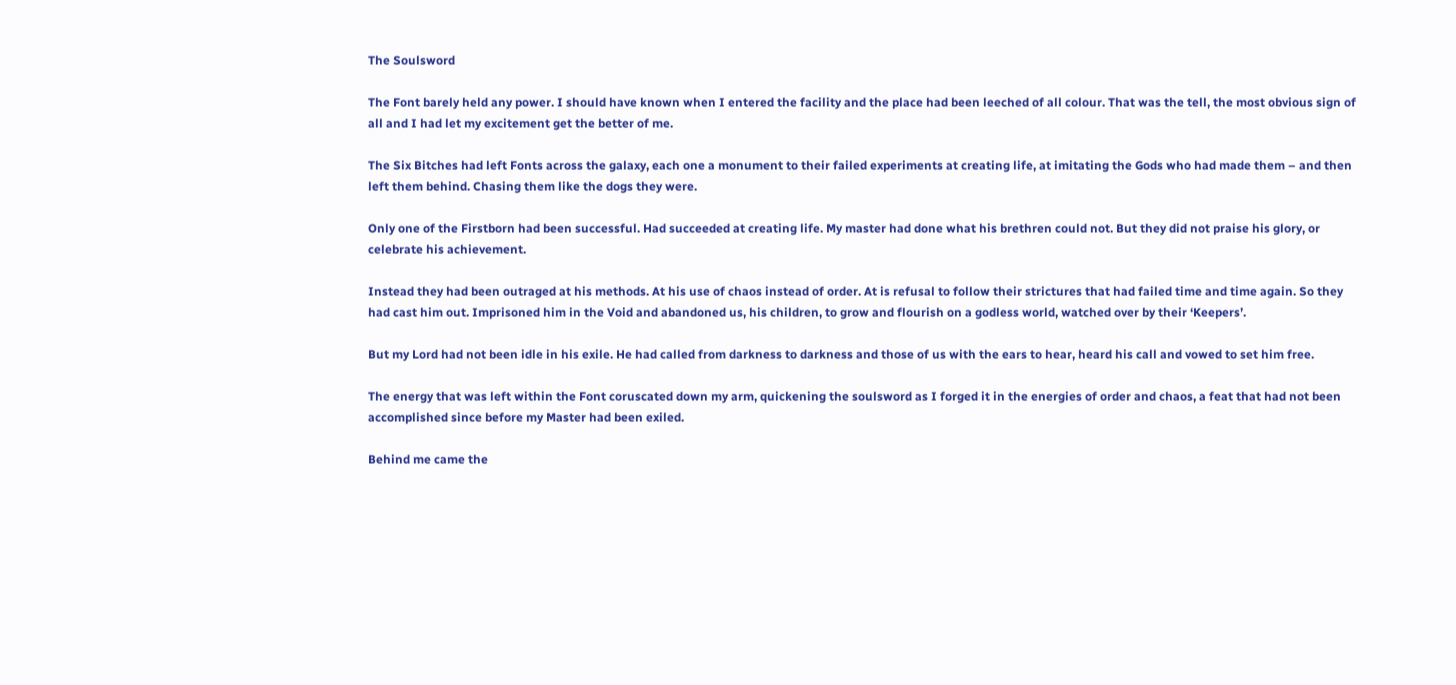The Soulsword

The Font barely held any power. I should have known when I entered the facility and the place had been leeched of all colour. That was the tell, the most obvious sign of all and I had let my excitement get the better of me.

The Six Bitches had left Fonts across the galaxy, each one a monument to their failed experiments at creating life, at imitating the Gods who had made them – and then left them behind. Chasing them like the dogs they were.

Only one of the Firstborn had been successful. Had succeeded at creating life. My master had done what his brethren could not. But they did not praise his glory, or celebrate his achievement.

Instead they had been outraged at his methods. At his use of chaos instead of order. At is refusal to follow their strictures that had failed time and time again. So they had cast him out. Imprisoned him in the Void and abandoned us, his children, to grow and flourish on a godless world, watched over by their ‘Keepers’.

But my Lord had not been idle in his exile. He had called from darkness to darkness and those of us with the ears to hear, heard his call and vowed to set him free.

The energy that was left within the Font coruscated down my arm, quickening the soulsword as I forged it in the energies of order and chaos, a feat that had not been accomplished since before my Master had been exiled.

Behind me came the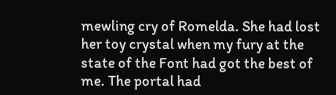mewling cry of Romelda. She had lost her toy crystal when my fury at the state of the Font had got the best of me. The portal had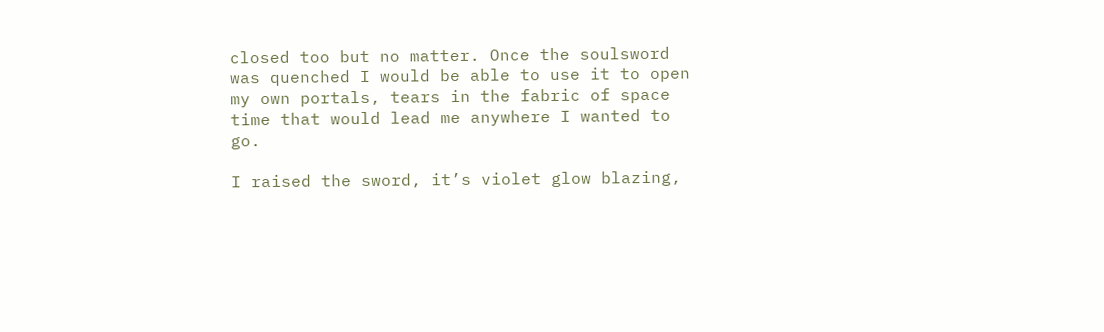closed too but no matter. Once the soulsword was quenched I would be able to use it to open my own portals, tears in the fabric of space time that would lead me anywhere I wanted to go.

I raised the sword, it’s violet glow blazing,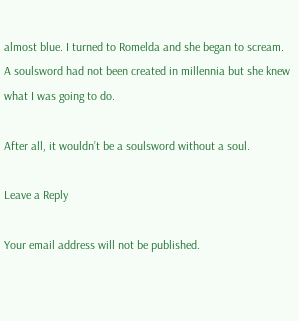almost blue. I turned to Romelda and she began to scream. A soulsword had not been created in millennia but she knew what I was going to do.

After all, it wouldn’t be a soulsword without a soul.

Leave a Reply

Your email address will not be published.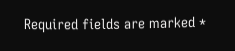Required fields are marked *